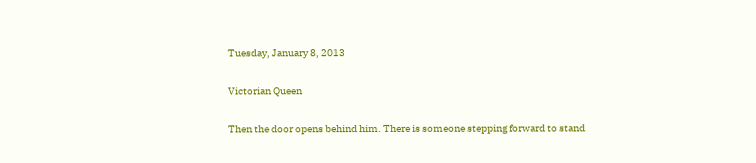Tuesday, January 8, 2013

Victorian Queen

Then the door opens behind him. There is someone stepping forward to stand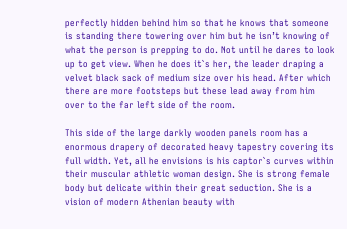perfectly hidden behind him so that he knows that someone is standing there towering over him but he isn’t knowing of what the person is prepping to do. Not until he dares to look up to get view. When he does it`s her, the leader draping a velvet black sack of medium size over his head. After which there are more footsteps but these lead away from him over to the far left side of the room.

This side of the large darkly wooden panels room has a enormous drapery of decorated heavy tapestry covering its full width. Yet, all he envisions is his captor`s curves within their muscular athletic woman design. She is strong female body but delicate within their great seduction. She is a vision of modern Athenian beauty with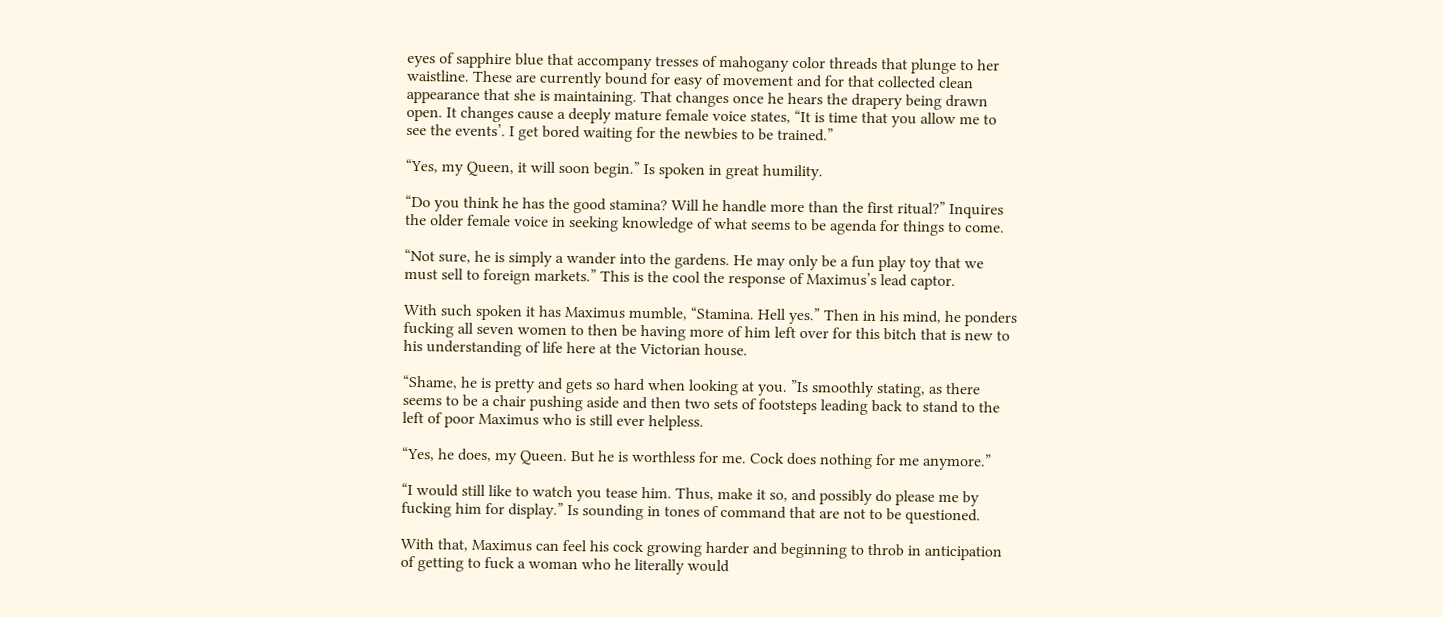eyes of sapphire blue that accompany tresses of mahogany color threads that plunge to her waistline. These are currently bound for easy of movement and for that collected clean appearance that she is maintaining. That changes once he hears the drapery being drawn open. It changes cause a deeply mature female voice states, “It is time that you allow me to see the events’. I get bored waiting for the newbies to be trained.”

“Yes, my Queen, it will soon begin.” Is spoken in great humility.

“Do you think he has the good stamina? Will he handle more than the first ritual?” Inquires the older female voice in seeking knowledge of what seems to be agenda for things to come.

“Not sure, he is simply a wander into the gardens. He may only be a fun play toy that we must sell to foreign markets.” This is the cool the response of Maximus’s lead captor.

With such spoken it has Maximus mumble, “Stamina. Hell yes.” Then in his mind, he ponders fucking all seven women to then be having more of him left over for this bitch that is new to his understanding of life here at the Victorian house.

“Shame, he is pretty and gets so hard when looking at you. ”Is smoothly stating, as there seems to be a chair pushing aside and then two sets of footsteps leading back to stand to the left of poor Maximus who is still ever helpless.

“Yes, he does, my Queen. But he is worthless for me. Cock does nothing for me anymore.”

“I would still like to watch you tease him. Thus, make it so, and possibly do please me by fucking him for display.” Is sounding in tones of command that are not to be questioned.

With that, Maximus can feel his cock growing harder and beginning to throb in anticipation of getting to fuck a woman who he literally would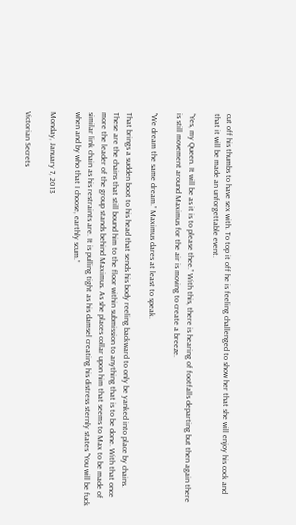cut off his thumbs to have sex with. To top it off he is feeling challenged to show her that she will enjoy his cock and that it will be made an unforgettable event.

“Yes, my Queen. It will be as it is to please thee.” With this, there is hearing of footfalls departing but then again there is still movement around Maximus for the air is moving to create a breeze.

"We dream the same dream.” Maximus dares at least to speak.

That brings a sudden boot to his head that sends his body reeling backward to only be yanked into place by chains. These are the chains that still bound him to the floor within submission to anything that is to be done. With that once more the leader of the group stands behind Maximus. As she places collar upon him that seems to Max to be made of similar link chain as his restraints are. It is pulling tight as his damsel creating his distress sternly states "You will be fuck when and by who that I choose, earthly scum.”

Monday, January 7, 2013

Victorian Secrets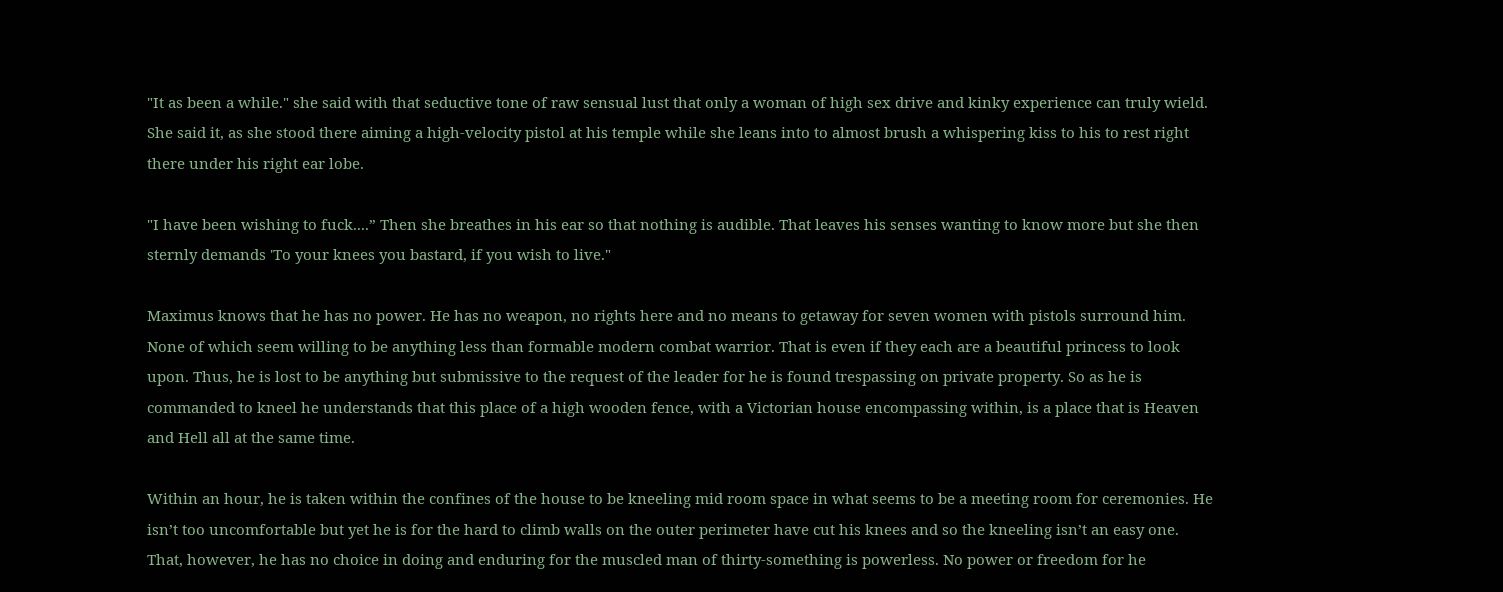"It as been a while." she said with that seductive tone of raw sensual lust that only a woman of high sex drive and kinky experience can truly wield. She said it, as she stood there aiming a high-velocity pistol at his temple while she leans into to almost brush a whispering kiss to his to rest right there under his right ear lobe.

"I have been wishing to fuck....” Then she breathes in his ear so that nothing is audible. That leaves his senses wanting to know more but she then sternly demands 'To your knees you bastard, if you wish to live."

Maximus knows that he has no power. He has no weapon, no rights here and no means to getaway for seven women with pistols surround him. None of which seem willing to be anything less than formable modern combat warrior. That is even if they each are a beautiful princess to look upon. Thus, he is lost to be anything but submissive to the request of the leader for he is found trespassing on private property. So as he is commanded to kneel he understands that this place of a high wooden fence, with a Victorian house encompassing within, is a place that is Heaven and Hell all at the same time.

Within an hour, he is taken within the confines of the house to be kneeling mid room space in what seems to be a meeting room for ceremonies. He isn’t too uncomfortable but yet he is for the hard to climb walls on the outer perimeter have cut his knees and so the kneeling isn’t an easy one. That, however, he has no choice in doing and enduring for the muscled man of thirty-something is powerless. No power or freedom for he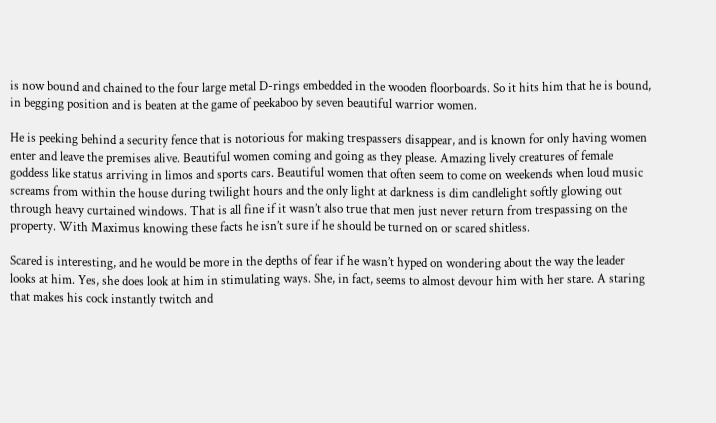is now bound and chained to the four large metal D-rings embedded in the wooden floorboards. So it hits him that he is bound, in begging position and is beaten at the game of peekaboo by seven beautiful warrior women.

He is peeking behind a security fence that is notorious for making trespassers disappear, and is known for only having women enter and leave the premises alive. Beautiful women coming and going as they please. Amazing lively creatures of female goddess like status arriving in limos and sports cars. Beautiful women that often seem to come on weekends when loud music screams from within the house during twilight hours and the only light at darkness is dim candlelight softly glowing out through heavy curtained windows. That is all fine if it wasn’t also true that men just never return from trespassing on the property. With Maximus knowing these facts he isn’t sure if he should be turned on or scared shitless.

Scared is interesting, and he would be more in the depths of fear if he wasn’t hyped on wondering about the way the leader looks at him. Yes, she does look at him in stimulating ways. She, in fact, seems to almost devour him with her stare. A staring that makes his cock instantly twitch and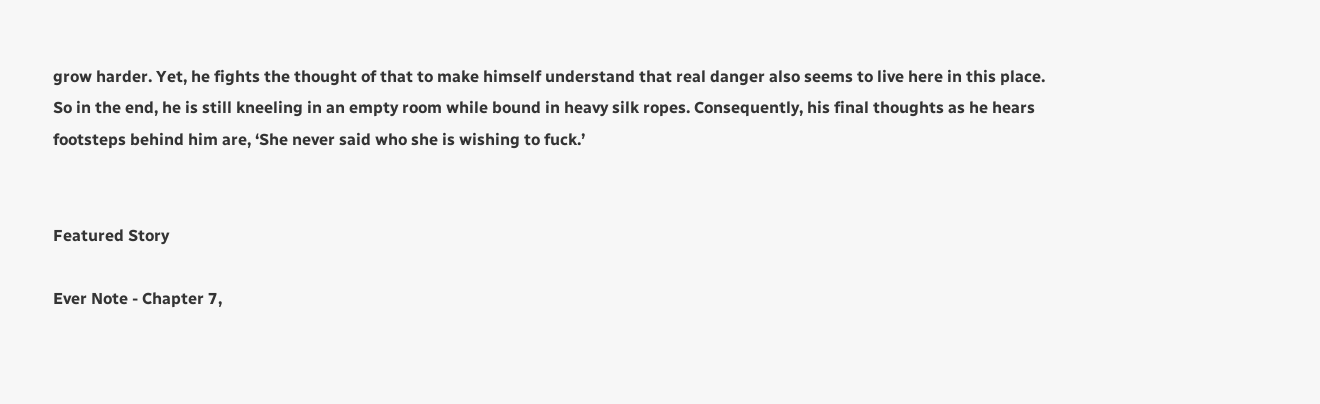grow harder. Yet, he fights the thought of that to make himself understand that real danger also seems to live here in this place. So in the end, he is still kneeling in an empty room while bound in heavy silk ropes. Consequently, his final thoughts as he hears footsteps behind him are, ‘She never said who she is wishing to fuck.’


Featured Story

Ever Note - Chapter 7,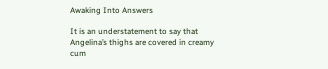Awaking Into Answers

It is an understatement to say that Angelina’s thighs are covered in creamy cum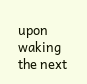upon waking the next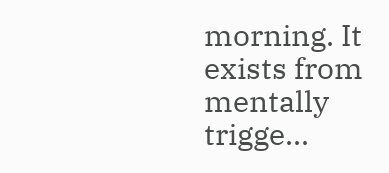morning. It exists from mentally trigge...